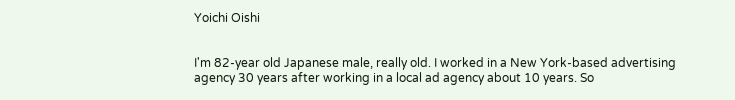Yoichi Oishi


I'm 82-year old Japanese male, really old. I worked in a New York-based advertising agency 30 years after working in a local ad agency about 10 years. So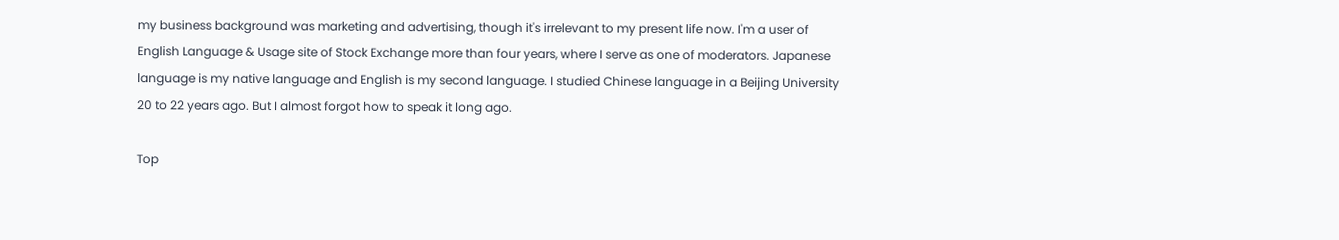my business background was marketing and advertising, though it's irrelevant to my present life now. I'm a user of English Language & Usage site of Stock Exchange more than four years, where I serve as one of moderators. Japanese language is my native language and English is my second language. I studied Chinese language in a Beijing University 20 to 22 years ago. But I almost forgot how to speak it long ago.

Top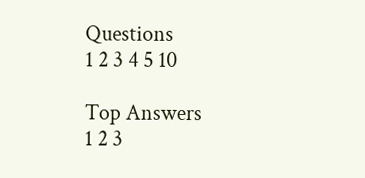Questions
1 2 3 4 5 10

Top Answers
1 2 3